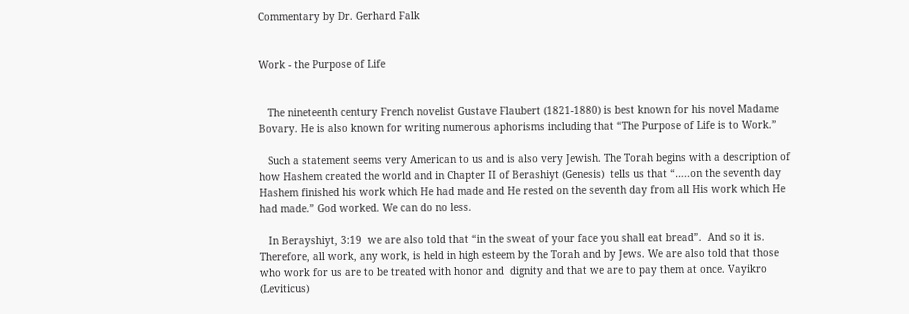Commentary by Dr. Gerhard Falk


Work - the Purpose of Life


   The nineteenth century French novelist Gustave Flaubert (1821-1880) is best known for his novel Madame Bovary. He is also known for writing numerous aphorisms including that “The Purpose of Life is to Work.”

   Such a statement seems very American to us and is also very Jewish. The Torah begins with a description of how Hashem created the world and in Chapter II of Berashiyt (Genesis)  tells us that “…..on the seventh day Hashem finished his work which He had made and He rested on the seventh day from all His work which He had made.” God worked. We can do no less.

   In Berayshiyt, 3:19  we are also told that “in the sweat of your face you shall eat bread”.  And so it is. Therefore, all work, any work, is held in high esteem by the Torah and by Jews. We are also told that those who work for us are to be treated with honor and  dignity and that we are to pay them at once. Vayikro (Leviticus)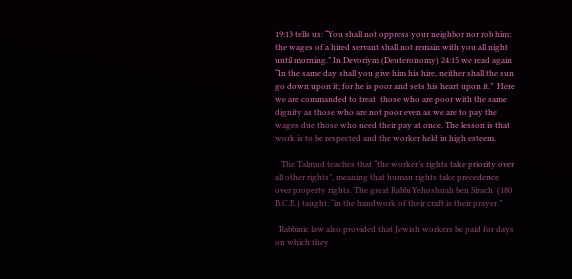19:13 tells us: “You shall not oppress your neighbor nor rob him; the wages of a hired servant shall not remain with you all night until morning.” In Devoriym (Deuteronomy) 24:15 we read again “In the same day shall you give him his hire, neither shall the sun go down upon it; for he is poor and sets his heart upon it.”  Here we are commanded to treat  those who are poor with the same dignity as those who are not poor even as we are to pay the wages due those who need their pay at once. The lesson is that work is to be respected and the worker held in high esteem.

   The Talmud teaches that “the worker’s rights take priority over all other rights”, meaning that human rights take precedence over property rights. The great Rabbi Yehoshuah ben Sirach  (180 B.C.E.) taught: “in the handwork of their craft is their prayer.”

  Rabbinic law also provided that Jewish workers be paid for days on which they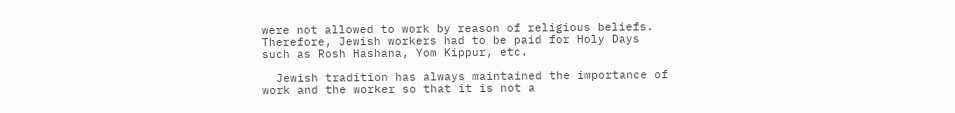were not allowed to work by reason of religious beliefs. Therefore, Jewish workers had to be paid for Holy Days  such as Rosh Hashana, Yom Kippur, etc.

  Jewish tradition has always maintained the importance of work and the worker so that it is not a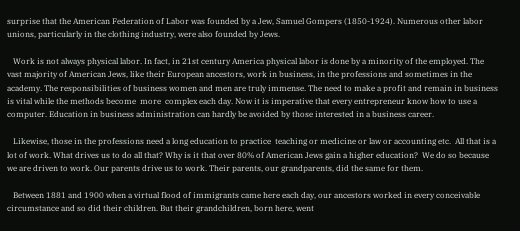surprise that the American Federation of Labor was founded by a Jew, Samuel Gompers (1850-1924). Numerous other labor unions, particularly in the clothing industry, were also founded by Jews.

   Work is not always physical labor. In fact, in 21st century America physical labor is done by a minority of the employed. The vast majority of American Jews, like their European ancestors, work in business, in the professions and sometimes in the academy. The responsibilities of business women and men are truly immense. The need to make a profit and remain in business is vital while the methods become  more  complex each day. Now it is imperative that every entrepreneur know how to use a computer. Education in business administration can hardly be avoided by those interested in a business career.

   Likewise, those in the professions need a long education to practice  teaching or medicine or law or accounting etc.  All that is a lot of work. What drives us to do all that? Why is it that over 80% of American Jews gain a higher education?  We do so because we are driven to work. Our parents drive us to work. Their parents, our grandparents, did the same for them.

   Between 1881 and 1900 when a virtual flood of immigrants came here each day, our ancestors worked in every conceivable circumstance and so did their children. But their grandchildren, born here, went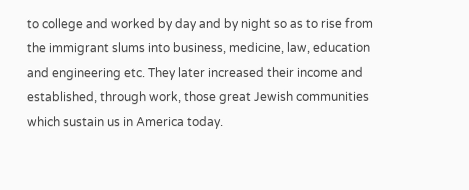to college and worked by day and by night so as to rise from the immigrant slums into business, medicine, law, education and engineering etc. They later increased their income and established, through work, those great Jewish communities which sustain us in America today.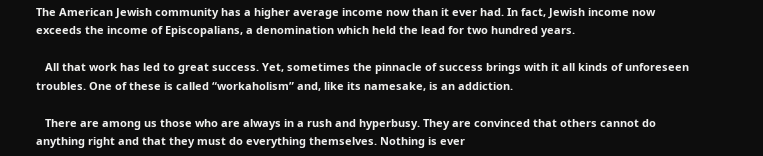The American Jewish community has a higher average income now than it ever had. In fact, Jewish income now exceeds the income of Episcopalians, a denomination which held the lead for two hundred years.

   All that work has led to great success. Yet, sometimes the pinnacle of success brings with it all kinds of unforeseen troubles. One of these is called “workaholism” and, like its namesake, is an addiction.

   There are among us those who are always in a rush and hyperbusy. They are convinced that others cannot do anything right and that they must do everything themselves. Nothing is ever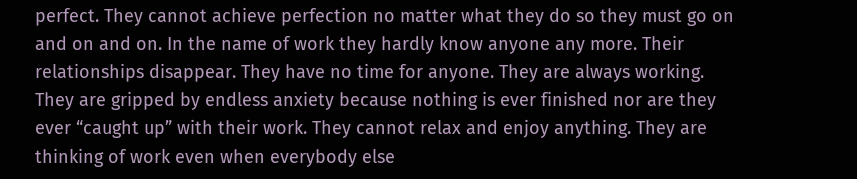perfect. They cannot achieve perfection no matter what they do so they must go on and on and on. In the name of work they hardly know anyone any more. Their relationships disappear. They have no time for anyone. They are always working. They are gripped by endless anxiety because nothing is ever finished nor are they ever “caught up” with their work. They cannot relax and enjoy anything. They are thinking of work even when everybody else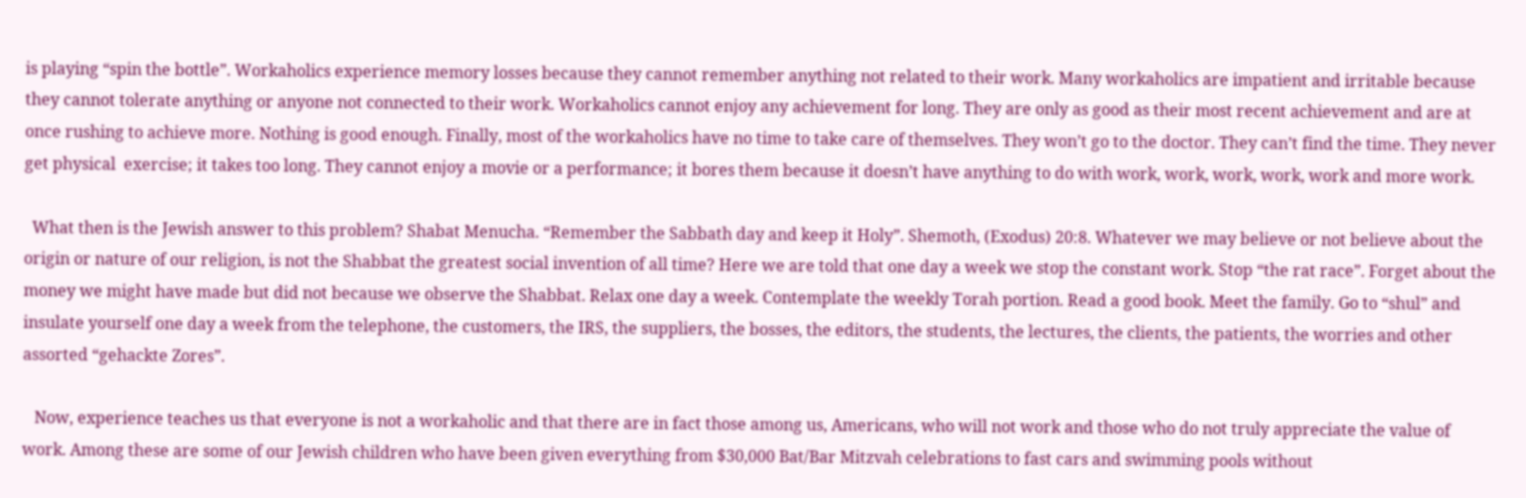is playing “spin the bottle”. Workaholics experience memory losses because they cannot remember anything not related to their work. Many workaholics are impatient and irritable because they cannot tolerate anything or anyone not connected to their work. Workaholics cannot enjoy any achievement for long. They are only as good as their most recent achievement and are at once rushing to achieve more. Nothing is good enough. Finally, most of the workaholics have no time to take care of themselves. They won’t go to the doctor. They can’t find the time. They never get physical  exercise; it takes too long. They cannot enjoy a movie or a performance; it bores them because it doesn’t have anything to do with work, work, work, work, work and more work.

  What then is the Jewish answer to this problem? Shabat Menucha. “Remember the Sabbath day and keep it Holy”. Shemoth, (Exodus) 20:8. Whatever we may believe or not believe about the origin or nature of our religion, is not the Shabbat the greatest social invention of all time? Here we are told that one day a week we stop the constant work. Stop “the rat race”. Forget about the money we might have made but did not because we observe the Shabbat. Relax one day a week. Contemplate the weekly Torah portion. Read a good book. Meet the family. Go to “shul” and insulate yourself one day a week from the telephone, the customers, the IRS, the suppliers, the bosses, the editors, the students, the lectures, the clients, the patients, the worries and other assorted “gehackte Zores”.

   Now, experience teaches us that everyone is not a workaholic and that there are in fact those among us, Americans, who will not work and those who do not truly appreciate the value of work. Among these are some of our Jewish children who have been given everything from $30,000 Bat/Bar Mitzvah celebrations to fast cars and swimming pools without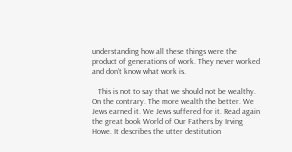understanding how all these things were the product of generations of work. They never worked and don’t know what work is.

   This is not to say that we should not be wealthy. On the contrary. The more wealth the better. We Jews earned it. We Jews suffered for it. Read again the great book World of Our Fathers by Irving Howe. It describes the utter destitution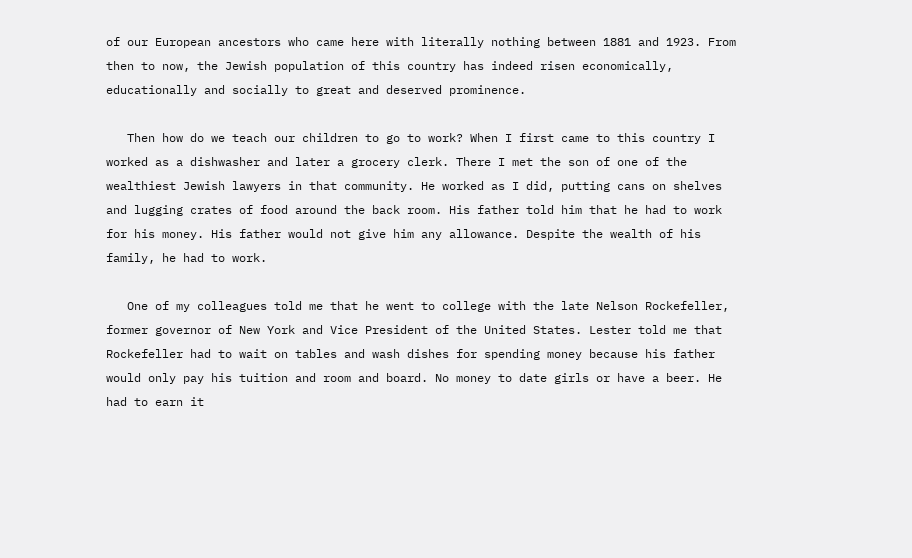of our European ancestors who came here with literally nothing between 1881 and 1923. From then to now, the Jewish population of this country has indeed risen economically, educationally and socially to great and deserved prominence.

   Then how do we teach our children to go to work? When I first came to this country I worked as a dishwasher and later a grocery clerk. There I met the son of one of the wealthiest Jewish lawyers in that community. He worked as I did, putting cans on shelves and lugging crates of food around the back room. His father told him that he had to work for his money. His father would not give him any allowance. Despite the wealth of his family, he had to work.

   One of my colleagues told me that he went to college with the late Nelson Rockefeller, former governor of New York and Vice President of the United States. Lester told me that Rockefeller had to wait on tables and wash dishes for spending money because his father would only pay his tuition and room and board. No money to date girls or have a beer. He had to earn it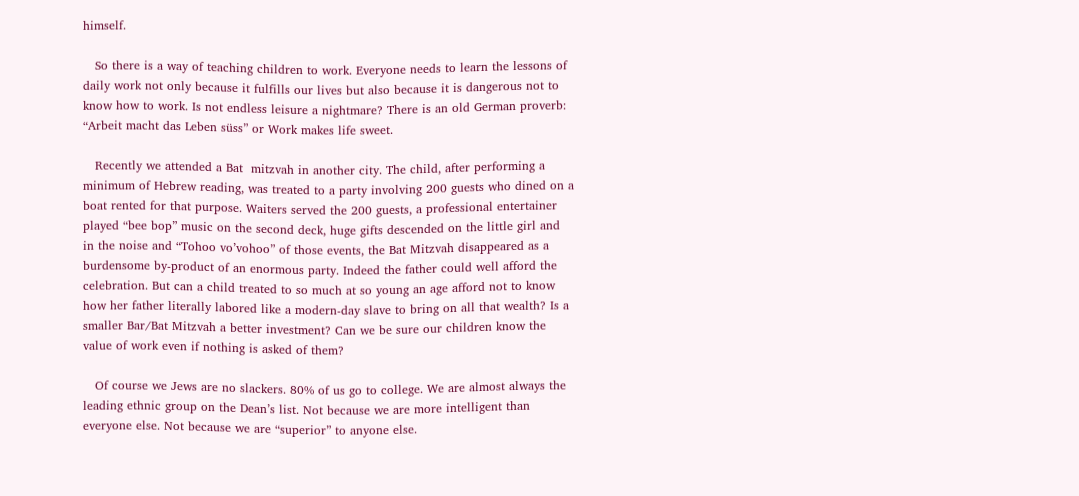himself.

   So there is a way of teaching children to work. Everyone needs to learn the lessons of daily work not only because it fulfills our lives but also because it is dangerous not to know how to work. Is not endless leisure a nightmare? There is an old German proverb: “Arbeit macht das Leben süss” or Work makes life sweet.

   Recently we attended a Bat  mitzvah in another city. The child, after performing a minimum of Hebrew reading, was treated to a party involving 200 guests who dined on a boat rented for that purpose. Waiters served the 200 guests, a professional entertainer played “bee bop” music on the second deck, huge gifts descended on the little girl and in the noise and “Tohoo vo’vohoo” of those events, the Bat Mitzvah disappeared as a burdensome by-product of an enormous party. Indeed the father could well afford the celebration. But can a child treated to so much at so young an age afford not to know how her father literally labored like a modern-day slave to bring on all that wealth? Is a smaller Bar/Bat Mitzvah a better investment? Can we be sure our children know the value of work even if nothing is asked of them?

   Of course we Jews are no slackers. 80% of us go to college. We are almost always the leading ethnic group on the Dean’s list. Not because we are more intelligent than everyone else. Not because we are “superior” to anyone else.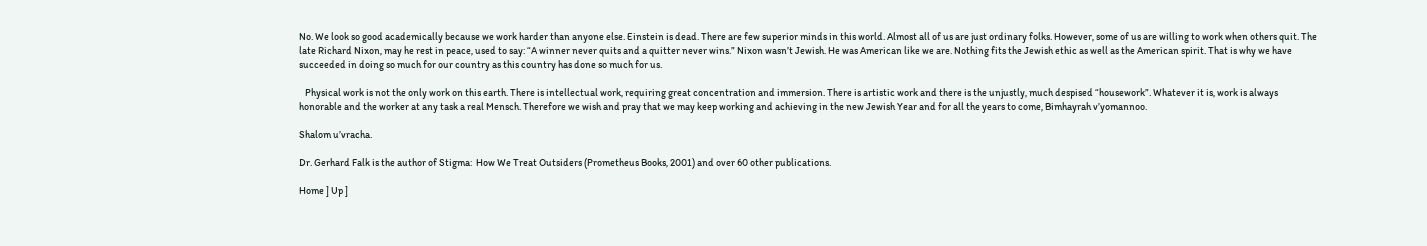No. We look so good academically because we work harder than anyone else. Einstein is dead. There are few superior minds in this world. Almost all of us are just ordinary folks. However, some of us are willing to work when others quit. The late Richard Nixon, may he rest in peace, used to say: “A winner never quits and a quitter never wins.” Nixon wasn’t Jewish. He was American like we are. Nothing fits the Jewish ethic as well as the American spirit. That is why we have succeeded in doing so much for our country as this country has done so much for us.

   Physical work is not the only work on this earth. There is intellectual work, requiring great concentration and immersion. There is artistic work and there is the unjustly, much despised “housework”. Whatever it is, work is always honorable and the worker at any task a real Mensch. Therefore we wish and pray that we may keep working and achieving in the new Jewish Year and for all the years to come, Bimhayrah v’yomannoo.

Shalom u’vracha.

Dr. Gerhard Falk is the author of Stigma:  How We Treat Outsiders (Prometheus Books, 2001) and over 60 other publications.

Home ] Up ]